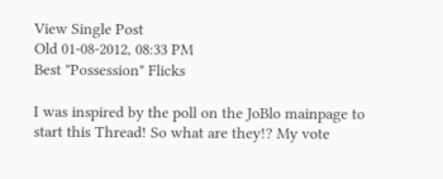View Single Post
Old 01-08-2012, 08:33 PM
Best "Possession" Flicks

I was inspired by the poll on the JoBlo mainpage to start this Thread! So what are they!? My vote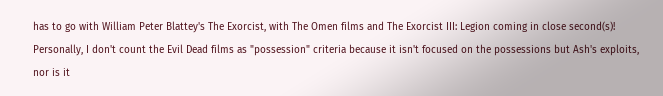has to go with William Peter Blattey's The Exorcist, with The Omen films and The Exorcist III: Legion coming in close second(s)! Personally, I don't count the Evil Dead films as "possession" criteria because it isn't focused on the possessions but Ash's exploits, nor is it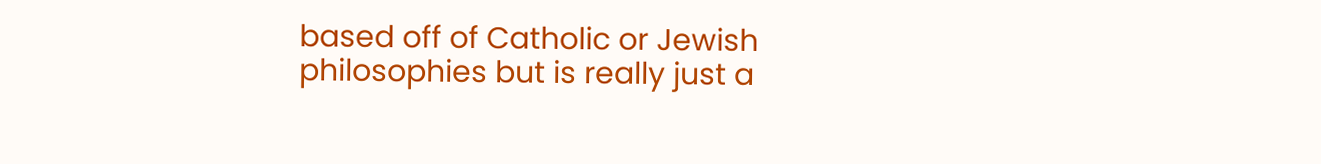based off of Catholic or Jewish philosophies but is really just a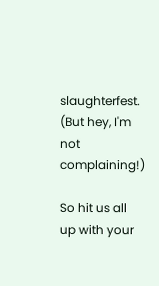slaughterfest. (But hey, I'm not complaining!)

So hit us all up with your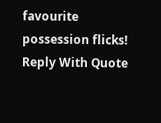favourite possession flicks!
Reply With Quote